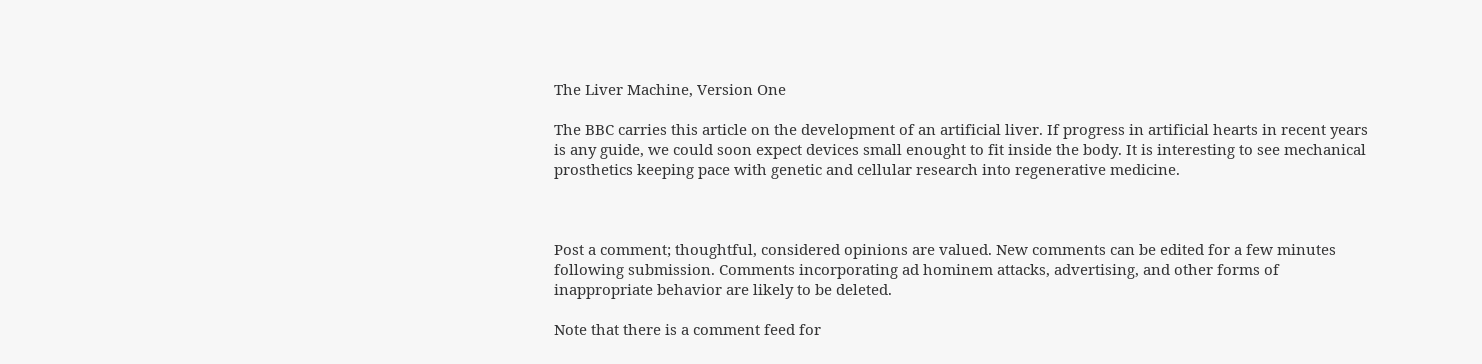The Liver Machine, Version One

The BBC carries this article on the development of an artificial liver. If progress in artificial hearts in recent years is any guide, we could soon expect devices small enought to fit inside the body. It is interesting to see mechanical prosthetics keeping pace with genetic and cellular research into regenerative medicine.



Post a comment; thoughtful, considered opinions are valued. New comments can be edited for a few minutes following submission. Comments incorporating ad hominem attacks, advertising, and other forms of inappropriate behavior are likely to be deleted.

Note that there is a comment feed for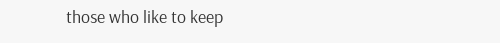those who like to keep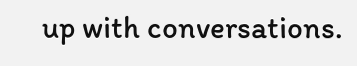up with conversations.